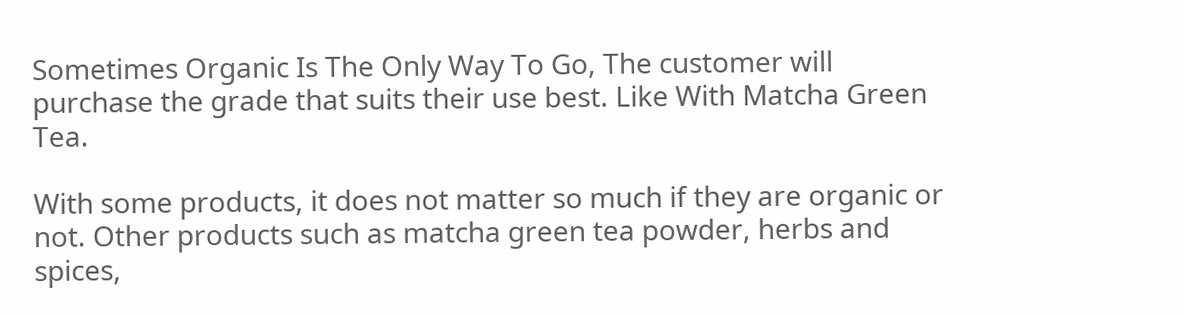Sometimes Organic Is The Only Way To Go, The customer will purchase the grade that suits their use best. Like With Matcha Green Tea.

With some products, it does not matter so much if they are organic or not. Other products such as matcha green tea powder, herbs and spices,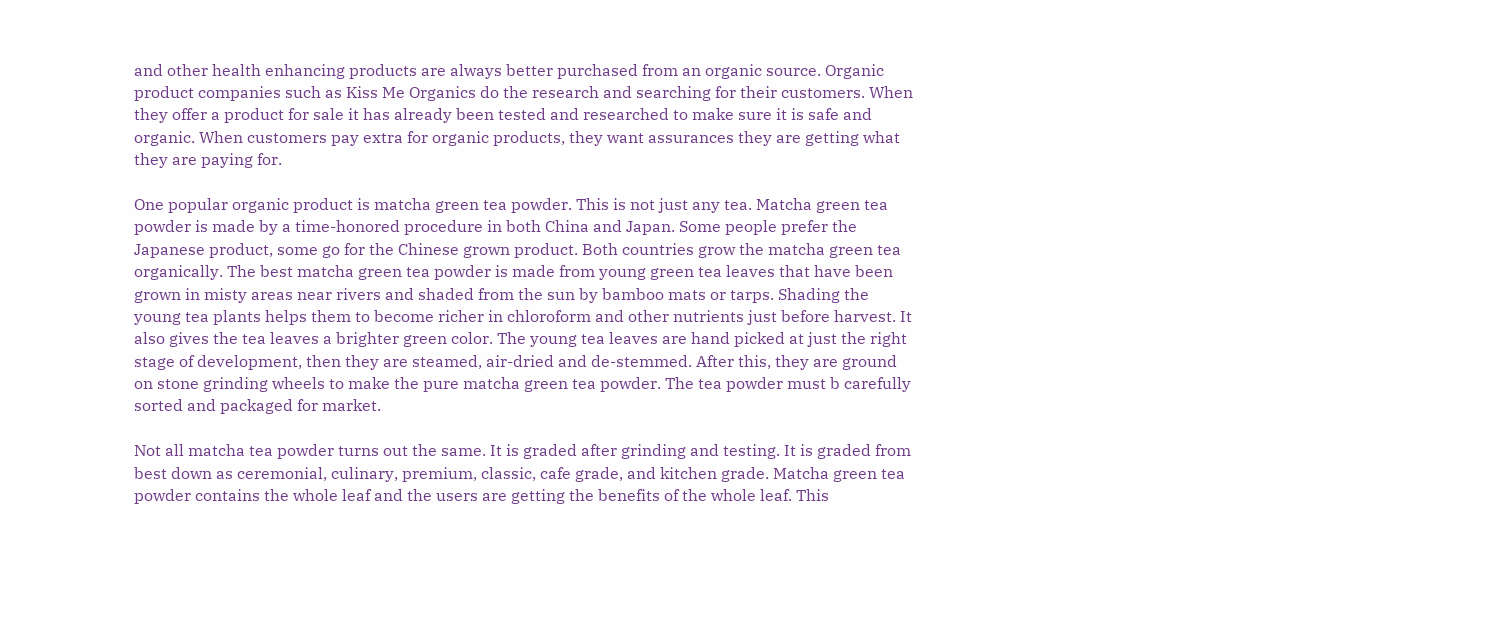and other health enhancing products are always better purchased from an organic source. Organic product companies such as Kiss Me Organics do the research and searching for their customers. When they offer a product for sale it has already been tested and researched to make sure it is safe and organic. When customers pay extra for organic products, they want assurances they are getting what they are paying for.

One popular organic product is matcha green tea powder. This is not just any tea. Matcha green tea powder is made by a time-honored procedure in both China and Japan. Some people prefer the Japanese product, some go for the Chinese grown product. Both countries grow the matcha green tea organically. The best matcha green tea powder is made from young green tea leaves that have been grown in misty areas near rivers and shaded from the sun by bamboo mats or tarps. Shading the young tea plants helps them to become richer in chloroform and other nutrients just before harvest. It also gives the tea leaves a brighter green color. The young tea leaves are hand picked at just the right stage of development, then they are steamed, air-dried and de-stemmed. After this, they are ground on stone grinding wheels to make the pure matcha green tea powder. The tea powder must b carefully sorted and packaged for market.

Not all matcha tea powder turns out the same. It is graded after grinding and testing. It is graded from best down as ceremonial, culinary, premium, classic, cafe grade, and kitchen grade. Matcha green tea powder contains the whole leaf and the users are getting the benefits of the whole leaf. This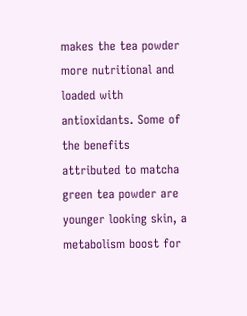makes the tea powder more nutritional and loaded with antioxidants. Some of the benefits attributed to matcha green tea powder are younger looking skin, a metabolism boost for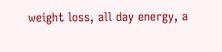weight loss, all day energy, a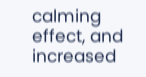calming effect, and increased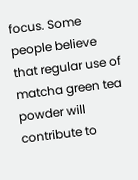focus. Some people believe that regular use of matcha green tea powder will contribute to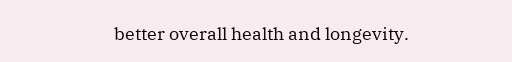better overall health and longevity.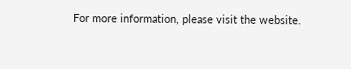For more information, please visit the website.